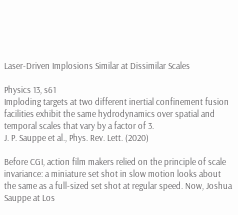Laser-Driven Implosions Similar at Dissimilar Scales

Physics 13, s61
Imploding targets at two different inertial confinement fusion facilities exhibit the same hydrodynamics over spatial and temporal scales that vary by a factor of 3.
J. P. Sauppe et al., Phys. Rev. Lett. (2020)

Before CGI, action film makers relied on the principle of scale invariance: a miniature set shot in slow motion looks about the same as a full-sized set shot at regular speed. Now, Joshua Sauppe at Los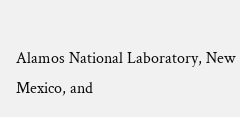Alamos National Laboratory, New Mexico, and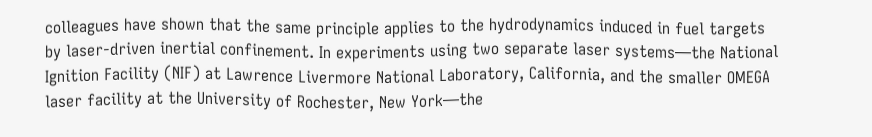colleagues have shown that the same principle applies to the hydrodynamics induced in fuel targets by laser-driven inertial confinement. In experiments using two separate laser systems—the National Ignition Facility (NIF) at Lawrence Livermore National Laboratory, California, and the smaller OMEGA laser facility at the University of Rochester, New York—the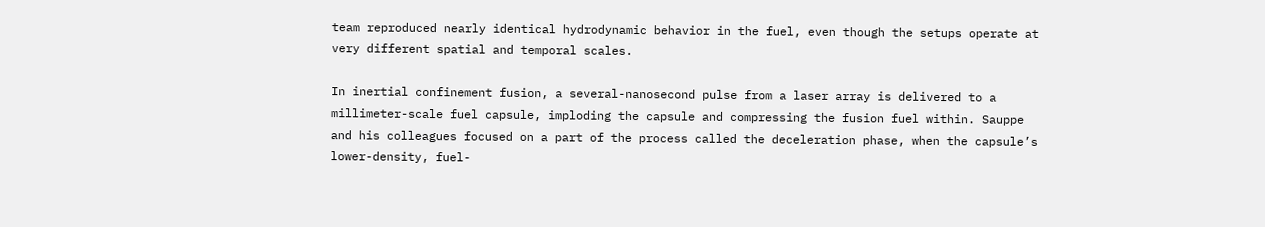team reproduced nearly identical hydrodynamic behavior in the fuel, even though the setups operate at very different spatial and temporal scales.

In inertial confinement fusion, a several-nanosecond pulse from a laser array is delivered to a millimeter-scale fuel capsule, imploding the capsule and compressing the fusion fuel within. Sauppe and his colleagues focused on a part of the process called the deceleration phase, when the capsule’s lower-density, fuel-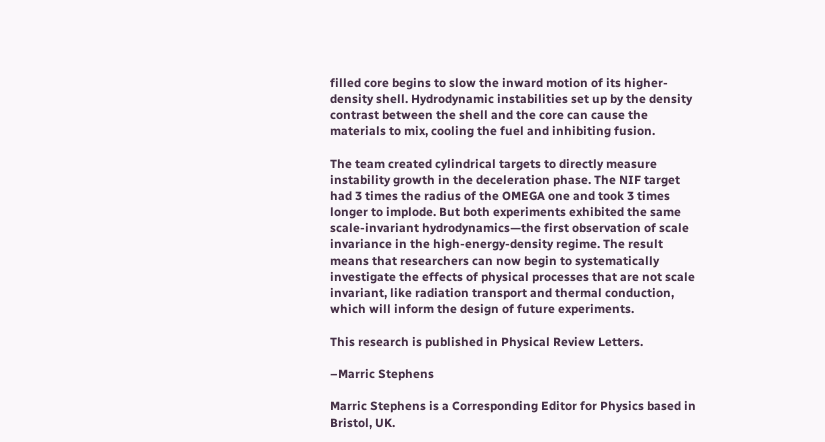filled core begins to slow the inward motion of its higher-density shell. Hydrodynamic instabilities set up by the density contrast between the shell and the core can cause the materials to mix, cooling the fuel and inhibiting fusion.

The team created cylindrical targets to directly measure instability growth in the deceleration phase. The NIF target had 3 times the radius of the OMEGA one and took 3 times longer to implode. But both experiments exhibited the same scale-invariant hydrodynamics—the first observation of scale invariance in the high-energy-density regime. The result means that researchers can now begin to systematically investigate the effects of physical processes that are not scale invariant, like radiation transport and thermal conduction, which will inform the design of future experiments.

This research is published in Physical Review Letters.

–Marric Stephens

Marric Stephens is a Corresponding Editor for Physics based in Bristol, UK.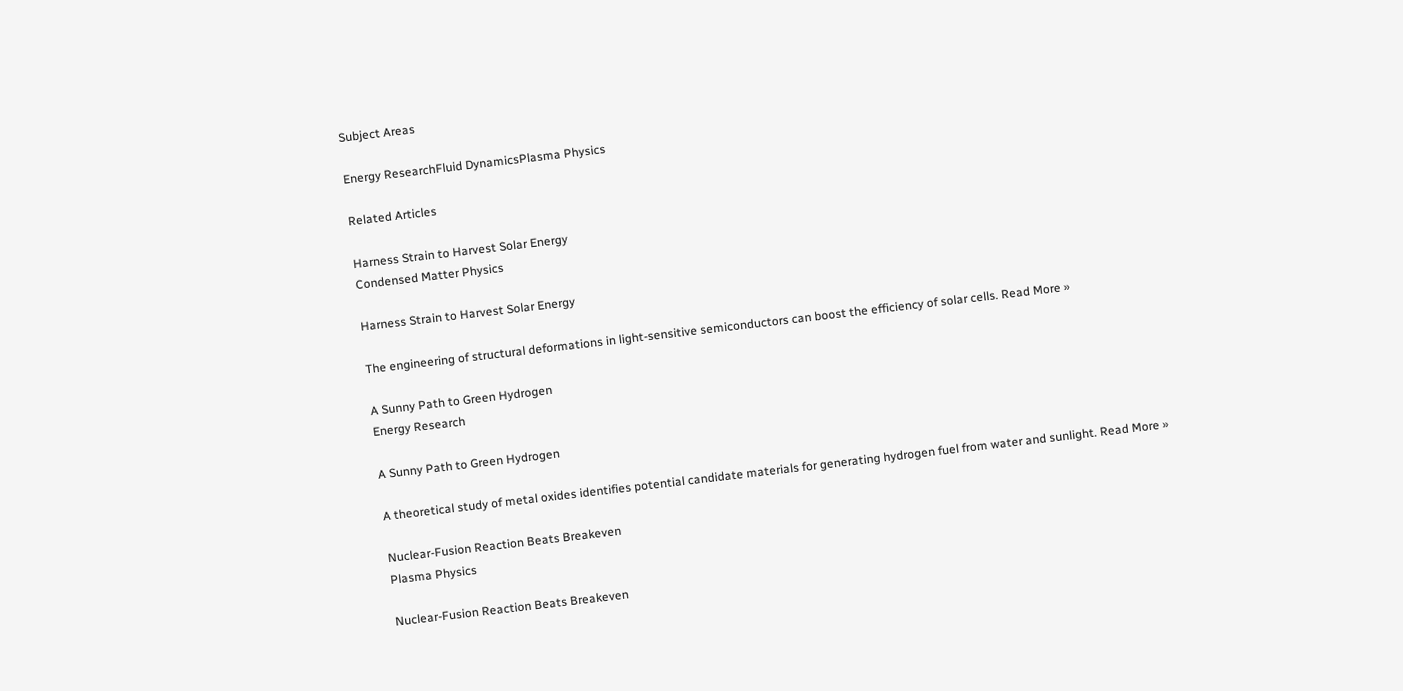Subject Areas

Energy ResearchFluid DynamicsPlasma Physics

Related Articles

Harness Strain to Harvest Solar Energy
Condensed Matter Physics

Harness Strain to Harvest Solar Energy

The engineering of structural deformations in light-sensitive semiconductors can boost the efficiency of solar cells. Read More »

A Sunny Path to Green Hydrogen
Energy Research

A Sunny Path to Green Hydrogen

A theoretical study of metal oxides identifies potential candidate materials for generating hydrogen fuel from water and sunlight. Read More »

Nuclear-Fusion Reaction Beats Breakeven
Plasma Physics

Nuclear-Fusion Reaction Beats Breakeven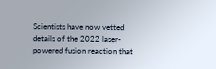Scientists have now vetted details of the 2022 laser-powered fusion reaction that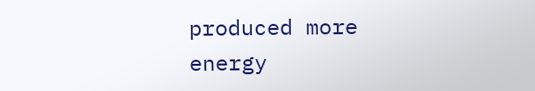produced more energy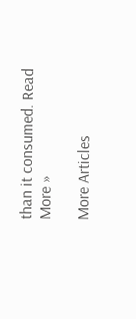than it consumed. Read More »

More Articles